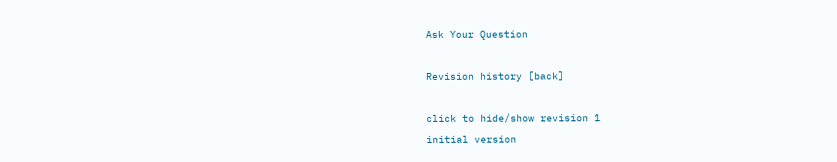Ask Your Question

Revision history [back]

click to hide/show revision 1
initial version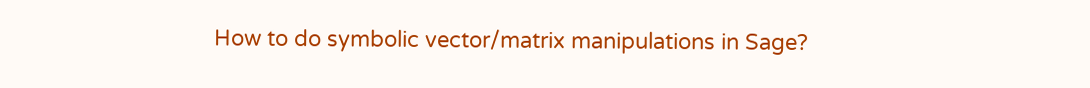How to do symbolic vector/matrix manipulations in Sage?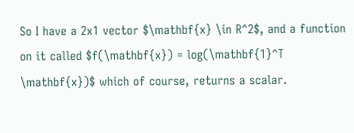So I have a 2x1 vector $\mathbf{x} \in R^2$, and a function on it called $f(\mathbf{x}) = log(\mathbf{1}^T \mathbf{x})$ which of course, returns a scalar.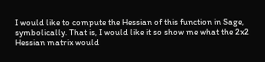I would like to compute the Hessian of this function in Sage, symbolically. That is, I would like it so show me what the 2x2 Hessian matrix would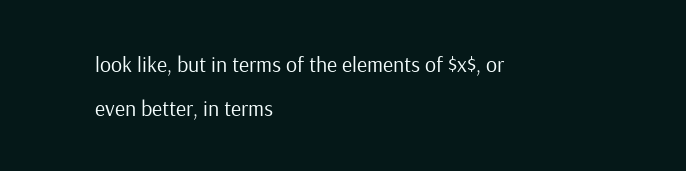look like, but in terms of the elements of $x$, or even better, in terms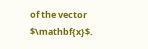of the vector $\mathbf{x}$.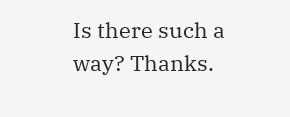Is there such a way? Thanks.